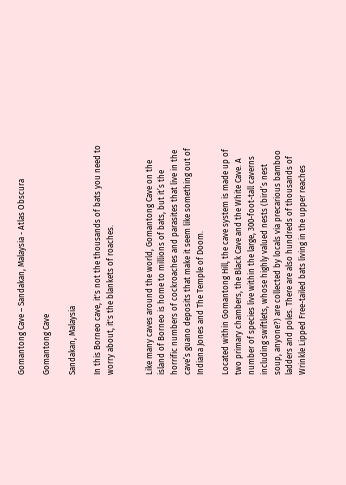Gomantong Cave – Sandakan, Malaysia - Atlas Obscura

Gomantong Cave

Sandakan, Malaysia

In this Borneo cave, it's not the thousands of bats you need to worry about, it's the blankets of roaches.


Like many caves around the world, Gomantong Cave on the island of Borneo is home to millions of bats, but it’s the horrific numbers of cockroaches and parasites that live in the cave’s guano deposits that make it seem like something out of Indiana Jones and The Temple of Doom.

Located within Gomantong Hill, the cave system is made up of two primary chambers, the Black Cave and the White Cave. A number of species live within the large, 300-foot-tall caverns including swiftlets, whose highly valued nests (bird’s nest soup, anyone?) are collected by locals via precarious bamboo ladders and poles. There are also hundreds of thousands of Wrinkle Lipped Free-tailed bats living in the upper reaches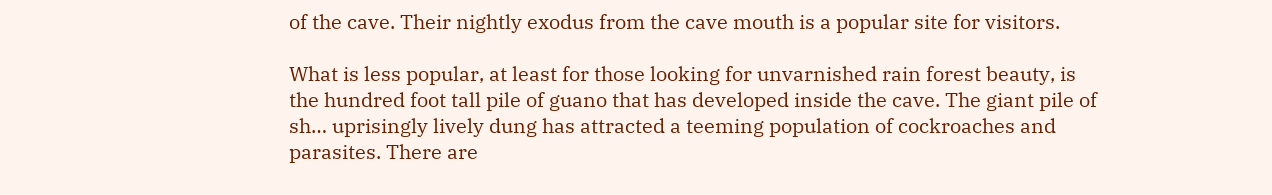of the cave. Their nightly exodus from the cave mouth is a popular site for visitors.

What is less popular, at least for those looking for unvarnished rain forest beauty, is the hundred foot tall pile of guano that has developed inside the cave. The giant pile of sh… uprisingly lively dung has attracted a teeming population of cockroaches and parasites. There are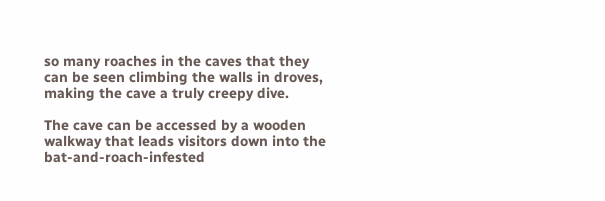so many roaches in the caves that they can be seen climbing the walls in droves, making the cave a truly creepy dive.

The cave can be accessed by a wooden walkway that leads visitors down into the bat-and-roach-infested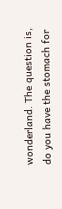wonderland. The question is, do you have the stomach for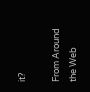it?

From Around the Web